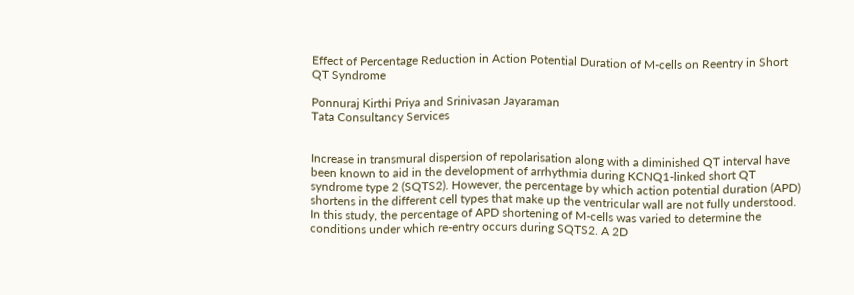Effect of Percentage Reduction in Action Potential Duration of M-cells on Reentry in Short QT Syndrome

Ponnuraj Kirthi Priya and Srinivasan Jayaraman
Tata Consultancy Services


Increase in transmural dispersion of repolarisation along with a diminished QT interval have been known to aid in the development of arrhythmia during KCNQ1-linked short QT syndrome type 2 (SQTS2). However, the percentage by which action potential duration (APD) shortens in the different cell types that make up the ventricular wall are not fully understood. In this study, the percentage of APD shortening of M-cells was varied to determine the conditions under which re-entry occurs during SQTS2. A 2D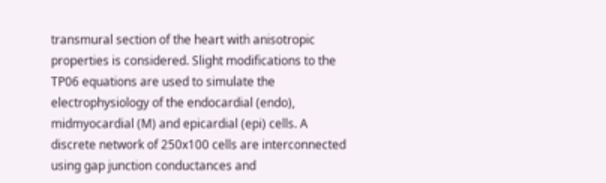transmural section of the heart with anisotropic properties is considered. Slight modifications to the TP06 equations are used to simulate the electrophysiology of the endocardial (endo), midmyocardial (M) and epicardial (epi) cells. A discrete network of 250x100 cells are interconnected using gap junction conductances and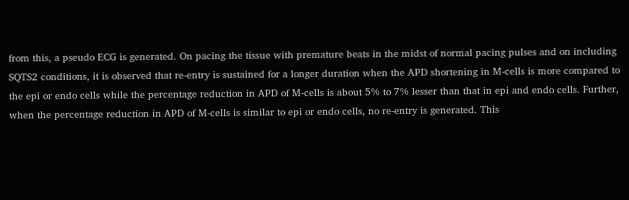from this, a pseudo ECG is generated. On pacing the tissue with premature beats in the midst of normal pacing pulses and on including SQTS2 conditions, it is observed that re-entry is sustained for a longer duration when the APD shortening in M-cells is more compared to the epi or endo cells while the percentage reduction in APD of M-cells is about 5% to 7% lesser than that in epi and endo cells. Further, when the percentage reduction in APD of M-cells is similar to epi or endo cells, no re-entry is generated. This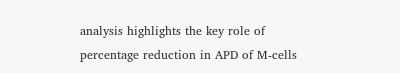analysis highlights the key role of percentage reduction in APD of M-cells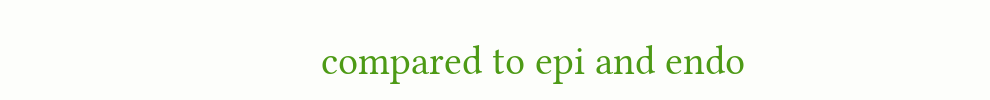compared to epi and endo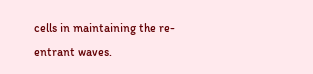cells in maintaining the re-entrant waves.